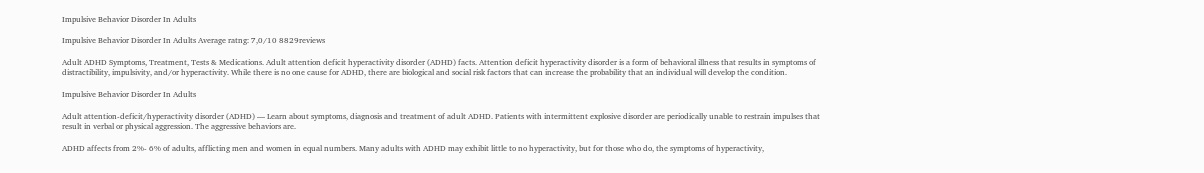Impulsive Behavior Disorder In Adults

Impulsive Behavior Disorder In Adults Average ratng: 7,0/10 8829reviews

Adult ADHD Symptoms, Treatment, Tests & Medications. Adult attention deficit hyperactivity disorder (ADHD) facts. Attention deficit hyperactivity disorder is a form of behavioral illness that results in symptoms of distractibility, impulsivity, and/or hyperactivity. While there is no one cause for ADHD, there are biological and social risk factors that can increase the probability that an individual will develop the condition.

Impulsive Behavior Disorder In Adults

Adult attention-deficit/hyperactivity disorder (ADHD) — Learn about symptoms, diagnosis and treatment of adult ADHD. Patients with intermittent explosive disorder are periodically unable to restrain impulses that result in verbal or physical aggression. The aggressive behaviors are.

ADHD affects from 2%- 6% of adults, afflicting men and women in equal numbers. Many adults with ADHD may exhibit little to no hyperactivity, but for those who do, the symptoms of hyperactivity,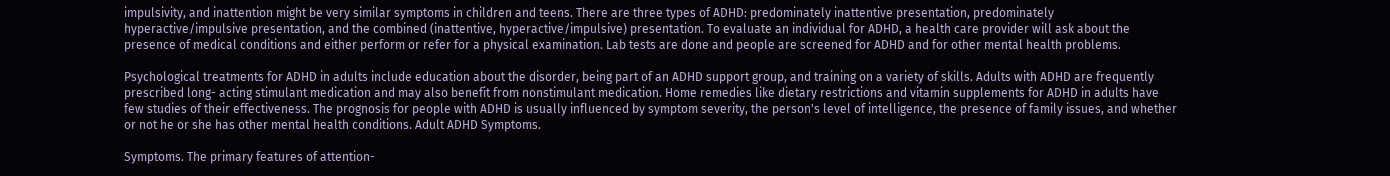impulsivity, and inattention might be very similar symptoms in children and teens. There are three types of ADHD: predominately inattentive presentation, predominately hyperactive/impulsive presentation, and the combined (inattentive, hyperactive/impulsive) presentation. To evaluate an individual for ADHD, a health care provider will ask about the presence of medical conditions and either perform or refer for a physical examination. Lab tests are done and people are screened for ADHD and for other mental health problems.

Psychological treatments for ADHD in adults include education about the disorder, being part of an ADHD support group, and training on a variety of skills. Adults with ADHD are frequently prescribed long- acting stimulant medication and may also benefit from nonstimulant medication. Home remedies like dietary restrictions and vitamin supplements for ADHD in adults have few studies of their effectiveness. The prognosis for people with ADHD is usually influenced by symptom severity, the person's level of intelligence, the presence of family issues, and whether or not he or she has other mental health conditions. Adult ADHD Symptoms.

Symptoms. The primary features of attention-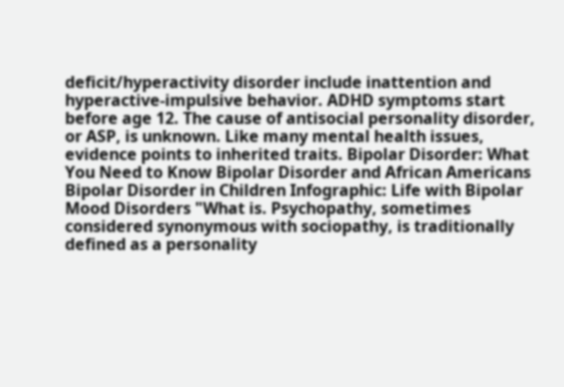deficit/hyperactivity disorder include inattention and hyperactive-impulsive behavior. ADHD symptoms start before age 12. The cause of antisocial personality disorder, or ASP, is unknown. Like many mental health issues, evidence points to inherited traits. Bipolar Disorder: What You Need to Know Bipolar Disorder and African Americans Bipolar Disorder in Children Infographic: Life with Bipolar Mood Disorders "What is. Psychopathy, sometimes considered synonymous with sociopathy, is traditionally defined as a personality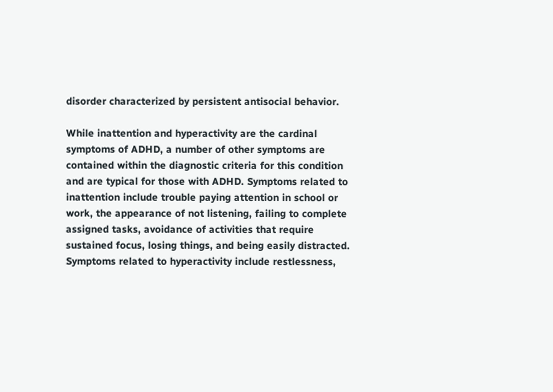disorder characterized by persistent antisocial behavior.

While inattention and hyperactivity are the cardinal symptoms of ADHD, a number of other symptoms are contained within the diagnostic criteria for this condition and are typical for those with ADHD. Symptoms related to inattention include trouble paying attention in school or work, the appearance of not listening, failing to complete assigned tasks, avoidance of activities that require sustained focus, losing things, and being easily distracted. Symptoms related to hyperactivity include restlessness,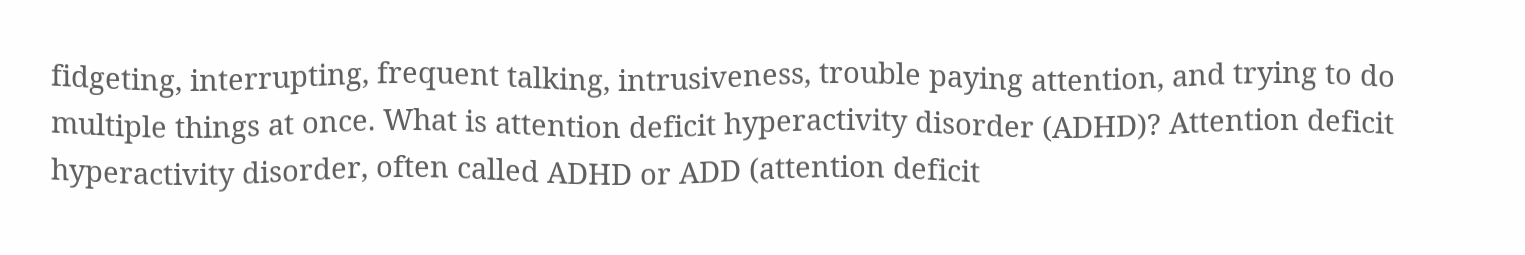fidgeting, interrupting, frequent talking, intrusiveness, trouble paying attention, and trying to do multiple things at once. What is attention deficit hyperactivity disorder (ADHD)? Attention deficit hyperactivity disorder, often called ADHD or ADD (attention deficit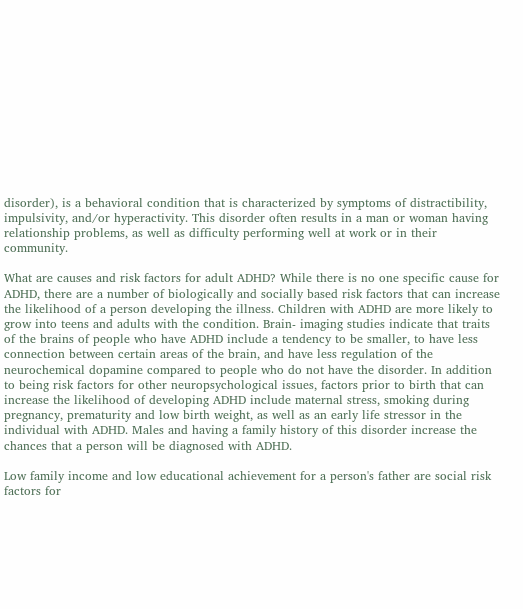disorder), is a behavioral condition that is characterized by symptoms of distractibility, impulsivity, and/or hyperactivity. This disorder often results in a man or woman having relationship problems, as well as difficulty performing well at work or in their community.

What are causes and risk factors for adult ADHD? While there is no one specific cause for ADHD, there are a number of biologically and socially based risk factors that can increase the likelihood of a person developing the illness. Children with ADHD are more likely to grow into teens and adults with the condition. Brain- imaging studies indicate that traits of the brains of people who have ADHD include a tendency to be smaller, to have less connection between certain areas of the brain, and have less regulation of the neurochemical dopamine compared to people who do not have the disorder. In addition to being risk factors for other neuropsychological issues, factors prior to birth that can increase the likelihood of developing ADHD include maternal stress, smoking during pregnancy, prematurity and low birth weight, as well as an early life stressor in the individual with ADHD. Males and having a family history of this disorder increase the chances that a person will be diagnosed with ADHD.

Low family income and low educational achievement for a person's father are social risk factors for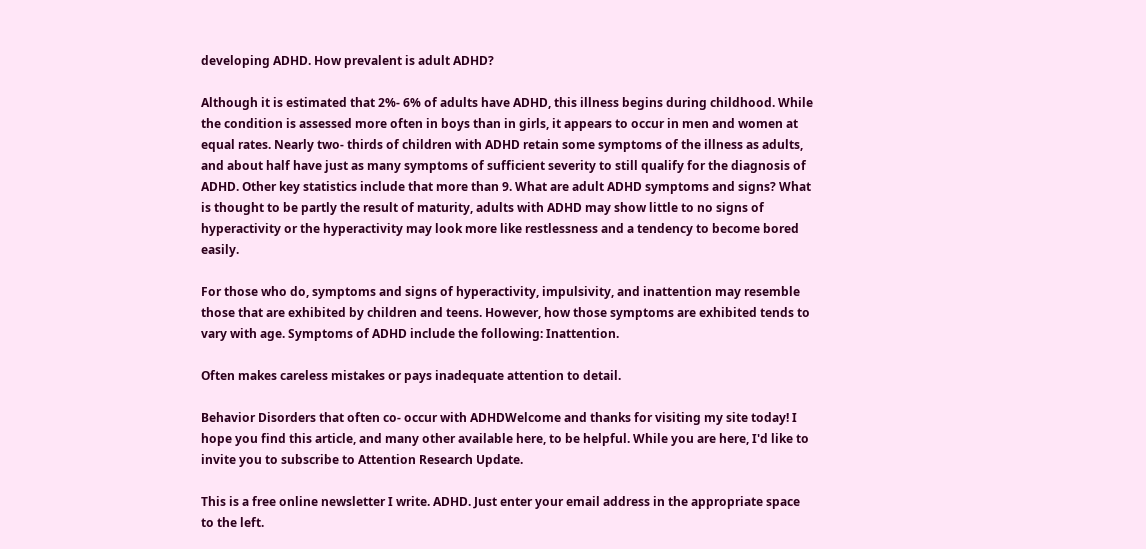developing ADHD. How prevalent is adult ADHD?

Although it is estimated that 2%- 6% of adults have ADHD, this illness begins during childhood. While the condition is assessed more often in boys than in girls, it appears to occur in men and women at equal rates. Nearly two- thirds of children with ADHD retain some symptoms of the illness as adults, and about half have just as many symptoms of sufficient severity to still qualify for the diagnosis of ADHD. Other key statistics include that more than 9. What are adult ADHD symptoms and signs? What is thought to be partly the result of maturity, adults with ADHD may show little to no signs of hyperactivity or the hyperactivity may look more like restlessness and a tendency to become bored easily.

For those who do, symptoms and signs of hyperactivity, impulsivity, and inattention may resemble those that are exhibited by children and teens. However, how those symptoms are exhibited tends to vary with age. Symptoms of ADHD include the following: Inattention.

Often makes careless mistakes or pays inadequate attention to detail.

Behavior Disorders that often co- occur with ADHDWelcome and thanks for visiting my site today! I hope you find this article, and many other available here, to be helpful. While you are here, I'd like to invite you to subscribe to Attention Research Update.

This is a free online newsletter I write. ADHD. Just enter your email address in the appropriate space to the left.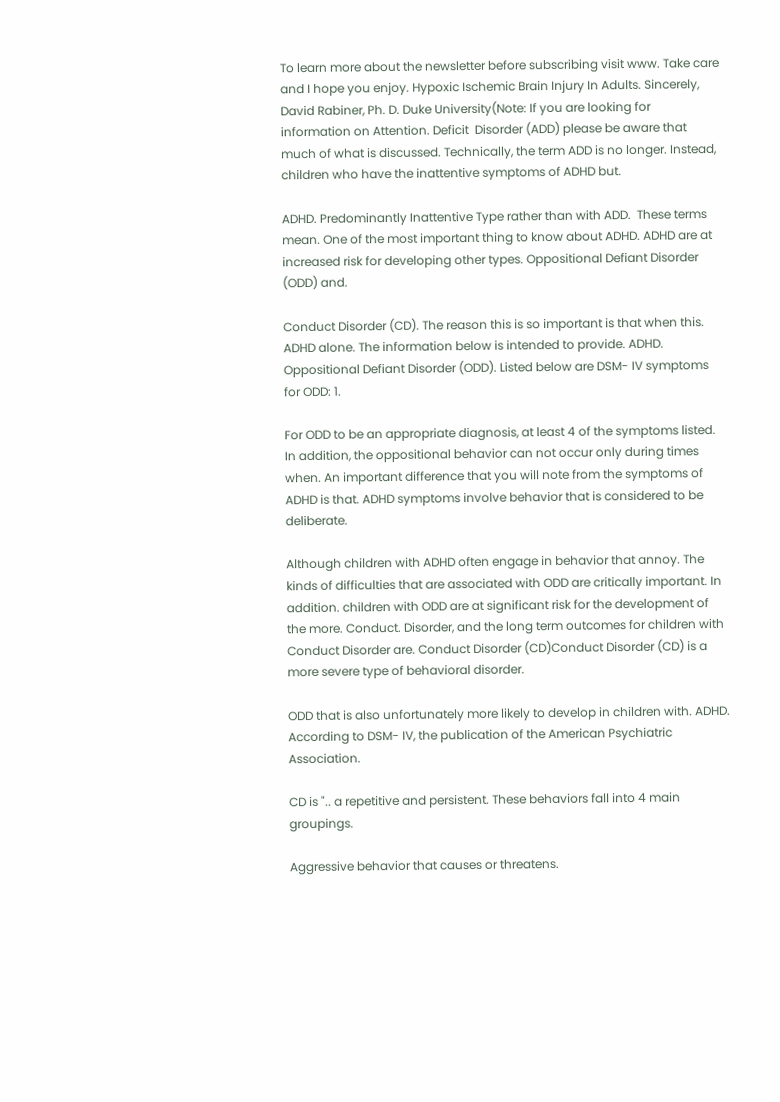To learn more about the newsletter before subscribing visit www. Take care and I hope you enjoy. Hypoxic Ischemic Brain Injury In Adults. Sincerely,  David Rabiner, Ph. D. Duke University(Note: If you are looking for information on Attention. Deficit  Disorder (ADD) please be aware that much of what is discussed. Technically, the term ADD is no longer. Instead, children who have the inattentive symptoms of ADHD but.

ADHD. Predominantly Inattentive Type rather than with ADD.  These terms mean. One of the most important thing to know about ADHD. ADHD are at increased risk for developing other types. Oppositional Defiant Disorder (ODD) and.

Conduct Disorder (CD). The reason this is so important is that when this. ADHD alone. The information below is intended to provide. ADHD. Oppositional Defiant Disorder (ODD). Listed below are DSM- IV symptoms for ODD: 1.

For ODD to be an appropriate diagnosis, at least 4 of the symptoms listed. In addition, the oppositional behavior can not occur only during times when. An important difference that you will note from the symptoms of ADHD is that. ADHD symptoms involve behavior that is considered to be deliberate.

Although children with ADHD often engage in behavior that annoy. The kinds of difficulties that are associated with ODD are critically important. In addition. children with ODD are at significant risk for the development of the more. Conduct. Disorder, and the long term outcomes for children with Conduct Disorder are. Conduct Disorder (CD)Conduct Disorder (CD) is a more severe type of behavioral disorder.

ODD that is also unfortunately more likely to develop in children with. ADHD. According to DSM- IV, the publication of the American Psychiatric Association.

CD is ".. a repetitive and persistent. These behaviors fall into 4 main groupings.

Aggressive behavior that causes or threatens.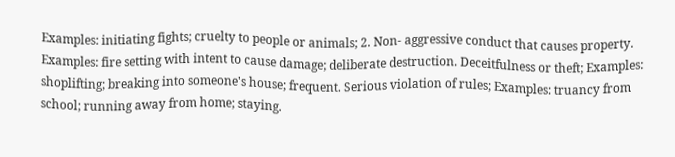Examples: initiating fights; cruelty to people or animals; 2. Non- aggressive conduct that causes property. Examples: fire setting with intent to cause damage; deliberate destruction. Deceitfulness or theft; Examples: shoplifting; breaking into someone's house; frequent. Serious violation of rules; Examples: truancy from school; running away from home; staying.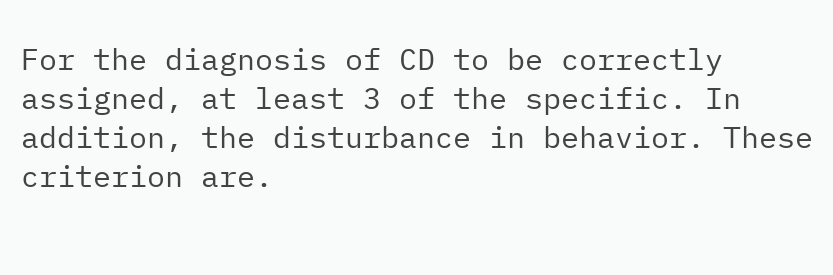For the diagnosis of CD to be correctly assigned, at least 3 of the specific. In addition, the disturbance in behavior. These criterion are.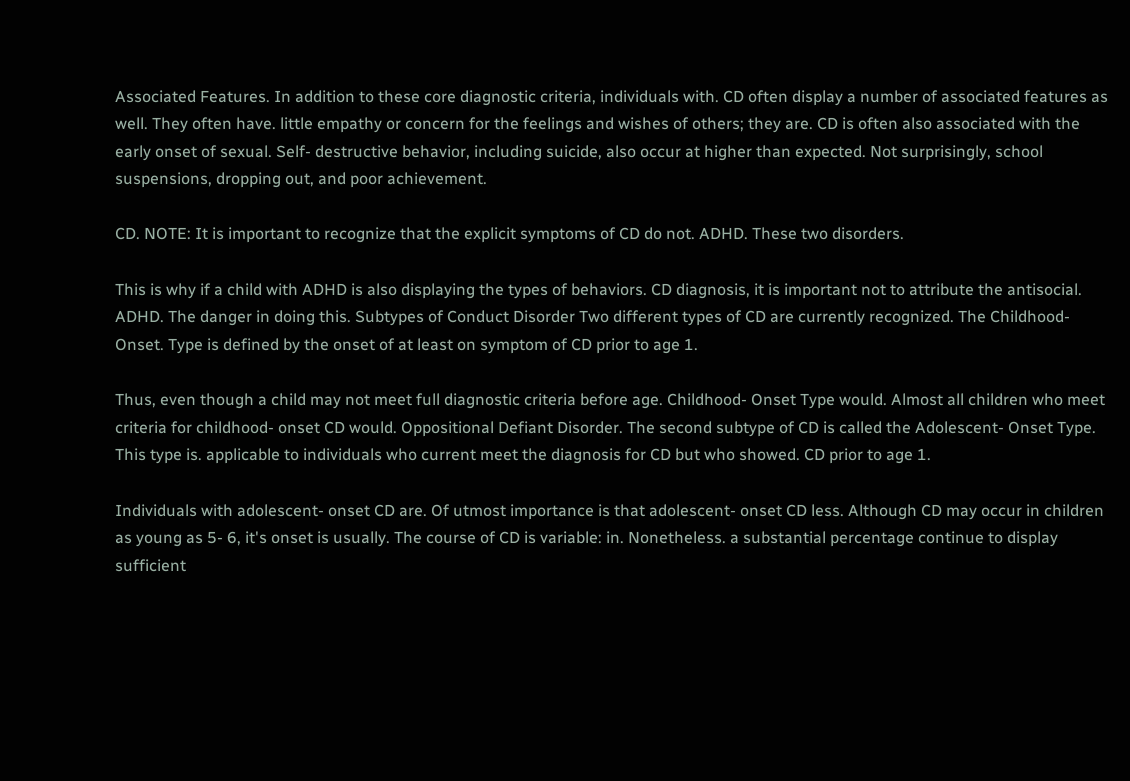Associated Features. In addition to these core diagnostic criteria, individuals with. CD often display a number of associated features as well. They often have. little empathy or concern for the feelings and wishes of others; they are. CD is often also associated with the early onset of sexual. Self- destructive behavior, including suicide, also occur at higher than expected. Not surprisingly, school suspensions, dropping out, and poor achievement.

CD. NOTE: It is important to recognize that the explicit symptoms of CD do not. ADHD. These two disorders.

This is why if a child with ADHD is also displaying the types of behaviors. CD diagnosis, it is important not to attribute the antisocial. ADHD. The danger in doing this. Subtypes of Conduct Disorder Two different types of CD are currently recognized. The Childhood- Onset. Type is defined by the onset of at least on symptom of CD prior to age 1.

Thus, even though a child may not meet full diagnostic criteria before age. Childhood- Onset Type would. Almost all children who meet criteria for childhood- onset CD would. Oppositional Defiant Disorder. The second subtype of CD is called the Adolescent- Onset Type. This type is. applicable to individuals who current meet the diagnosis for CD but who showed. CD prior to age 1.

Individuals with adolescent- onset CD are. Of utmost importance is that adolescent- onset CD less. Although CD may occur in children as young as 5- 6, it's onset is usually. The course of CD is variable: in. Nonetheless. a substantial percentage continue to display sufficient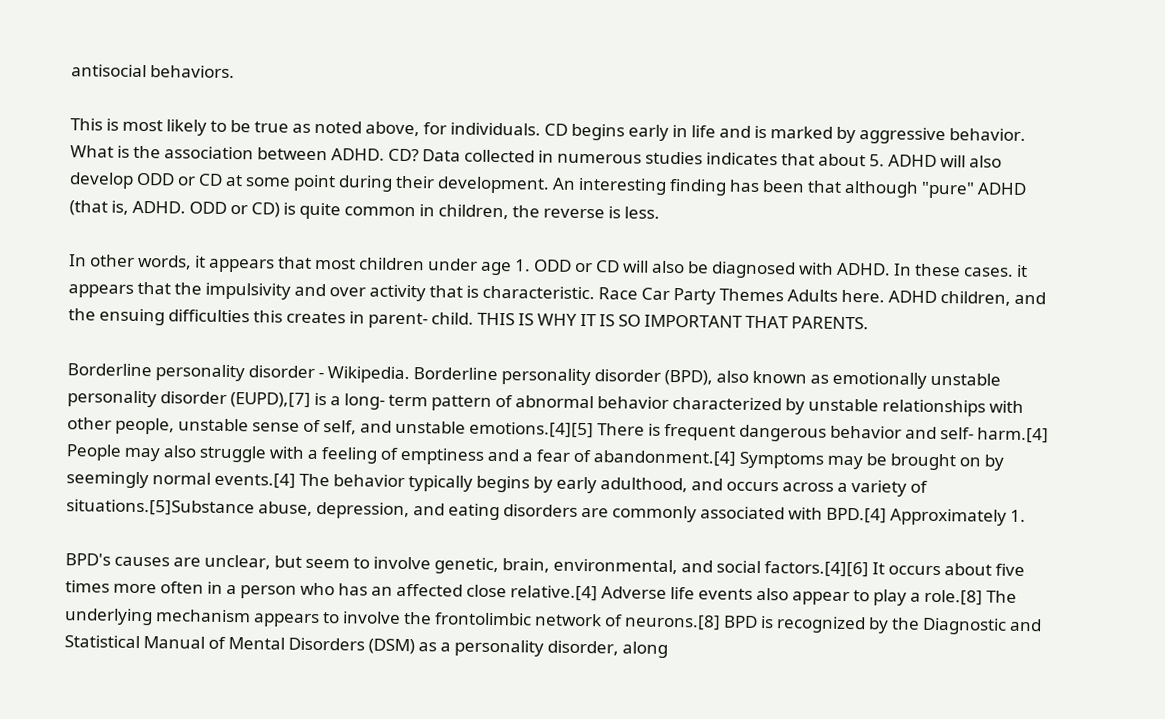antisocial behaviors.

This is most likely to be true as noted above, for individuals. CD begins early in life and is marked by aggressive behavior. What is the association between ADHD. CD? Data collected in numerous studies indicates that about 5. ADHD will also develop ODD or CD at some point during their development. An interesting finding has been that although "pure" ADHD (that is, ADHD. ODD or CD) is quite common in children, the reverse is less.

In other words, it appears that most children under age 1. ODD or CD will also be diagnosed with ADHD. In these cases. it appears that the impulsivity and over activity that is characteristic. Race Car Party Themes Adults here. ADHD children, and the ensuing difficulties this creates in parent- child. THIS IS WHY IT IS SO IMPORTANT THAT PARENTS.

Borderline personality disorder - Wikipedia. Borderline personality disorder (BPD), also known as emotionally unstable personality disorder (EUPD),[7] is a long- term pattern of abnormal behavior characterized by unstable relationships with other people, unstable sense of self, and unstable emotions.[4][5] There is frequent dangerous behavior and self- harm.[4] People may also struggle with a feeling of emptiness and a fear of abandonment.[4] Symptoms may be brought on by seemingly normal events.[4] The behavior typically begins by early adulthood, and occurs across a variety of situations.[5]Substance abuse, depression, and eating disorders are commonly associated with BPD.[4] Approximately 1.

BPD's causes are unclear, but seem to involve genetic, brain, environmental, and social factors.[4][6] It occurs about five times more often in a person who has an affected close relative.[4] Adverse life events also appear to play a role.[8] The underlying mechanism appears to involve the frontolimbic network of neurons.[8] BPD is recognized by the Diagnostic and Statistical Manual of Mental Disorders (DSM) as a personality disorder, along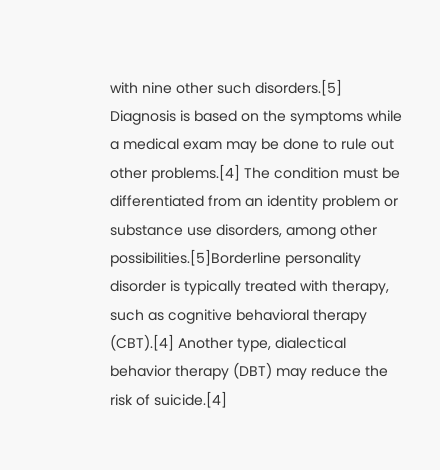with nine other such disorders.[5] Diagnosis is based on the symptoms while a medical exam may be done to rule out other problems.[4] The condition must be differentiated from an identity problem or substance use disorders, among other possibilities.[5]Borderline personality disorder is typically treated with therapy, such as cognitive behavioral therapy (CBT).[4] Another type, dialectical behavior therapy (DBT) may reduce the risk of suicide.[4]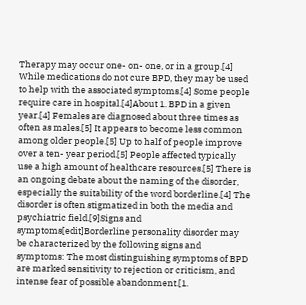Therapy may occur one- on- one, or in a group.[4] While medications do not cure BPD, they may be used to help with the associated symptoms.[4] Some people require care in hospital.[4]About 1. BPD in a given year.[4] Females are diagnosed about three times as often as males.[5] It appears to become less common among older people.[5] Up to half of people improve over a ten- year period.[5] People affected typically use a high amount of healthcare resources.[5] There is an ongoing debate about the naming of the disorder, especially the suitability of the word borderline.[4] The disorder is often stigmatized in both the media and psychiatric field.[9]Signs and symptoms[edit]Borderline personality disorder may be characterized by the following signs and symptoms: The most distinguishing symptoms of BPD are marked sensitivity to rejection or criticism, and intense fear of possible abandonment.[1.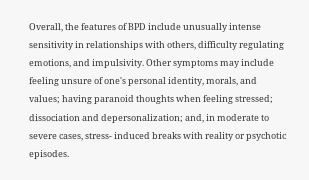Overall, the features of BPD include unusually intense sensitivity in relationships with others, difficulty regulating emotions, and impulsivity. Other symptoms may include feeling unsure of one's personal identity, morals, and values; having paranoid thoughts when feeling stressed; dissociation and depersonalization; and, in moderate to severe cases, stress- induced breaks with reality or psychotic episodes.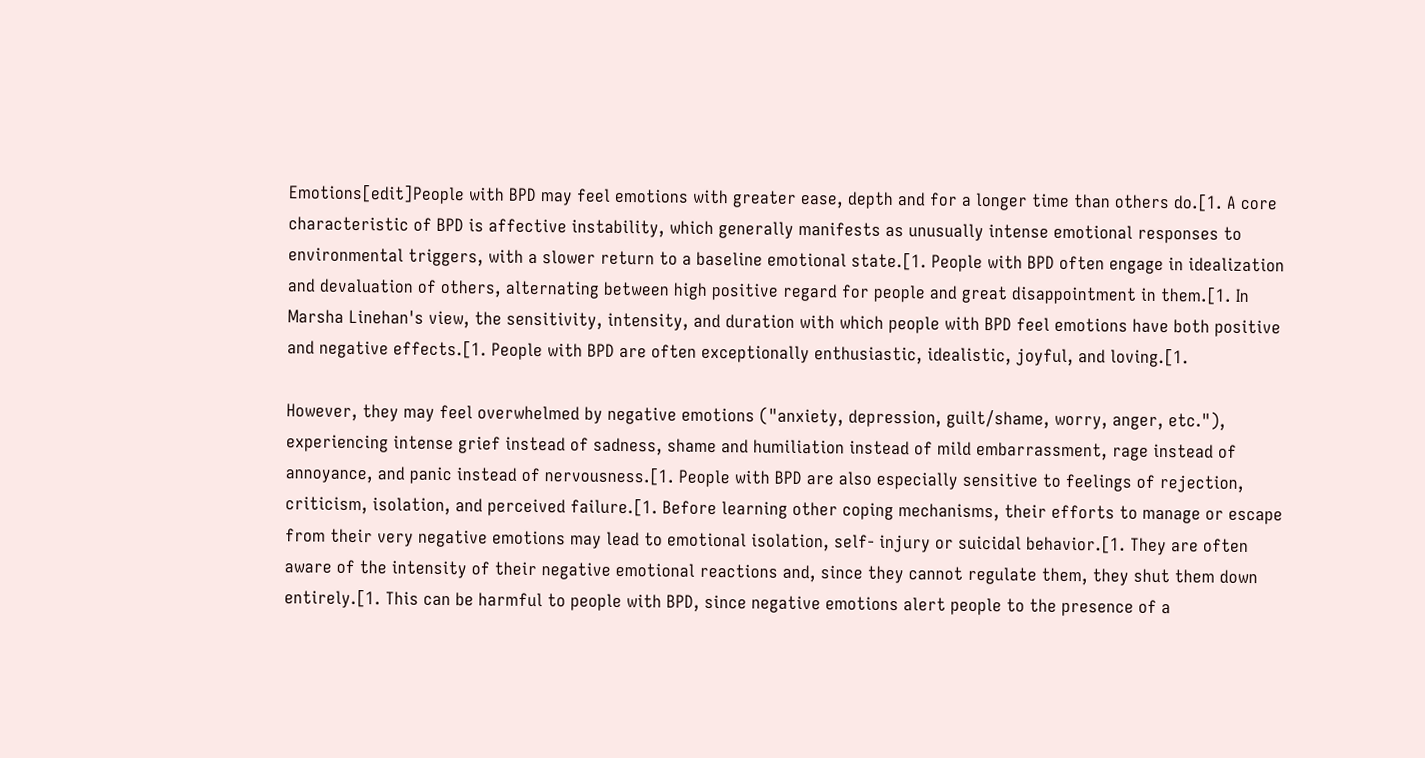Emotions[edit]People with BPD may feel emotions with greater ease, depth and for a longer time than others do.[1. A core characteristic of BPD is affective instability, which generally manifests as unusually intense emotional responses to environmental triggers, with a slower return to a baseline emotional state.[1. People with BPD often engage in idealization and devaluation of others, alternating between high positive regard for people and great disappointment in them.[1. In Marsha Linehan's view, the sensitivity, intensity, and duration with which people with BPD feel emotions have both positive and negative effects.[1. People with BPD are often exceptionally enthusiastic, idealistic, joyful, and loving.[1.

However, they may feel overwhelmed by negative emotions ("anxiety, depression, guilt/shame, worry, anger, etc."), experiencing intense grief instead of sadness, shame and humiliation instead of mild embarrassment, rage instead of annoyance, and panic instead of nervousness.[1. People with BPD are also especially sensitive to feelings of rejection, criticism, isolation, and perceived failure.[1. Before learning other coping mechanisms, their efforts to manage or escape from their very negative emotions may lead to emotional isolation, self- injury or suicidal behavior.[1. They are often aware of the intensity of their negative emotional reactions and, since they cannot regulate them, they shut them down entirely.[1. This can be harmful to people with BPD, since negative emotions alert people to the presence of a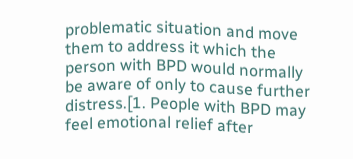problematic situation and move them to address it which the person with BPD would normally be aware of only to cause further distress.[1. People with BPD may feel emotional relief after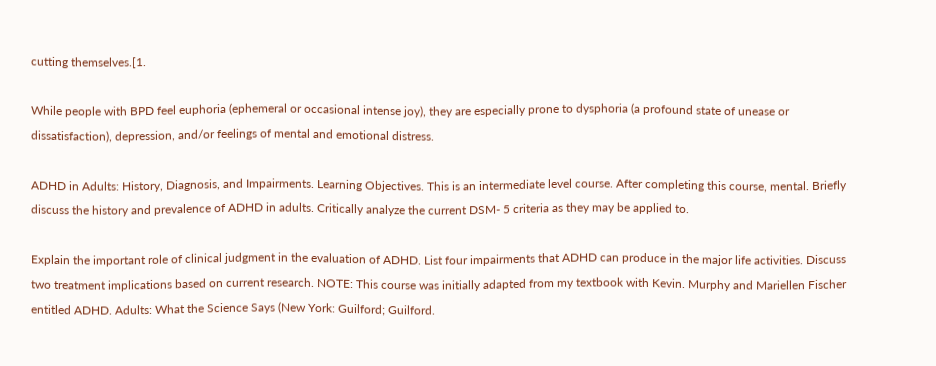cutting themselves.[1.

While people with BPD feel euphoria (ephemeral or occasional intense joy), they are especially prone to dysphoria (a profound state of unease or dissatisfaction), depression, and/or feelings of mental and emotional distress.

ADHD in Adults: History, Diagnosis, and Impairments. Learning Objectives. This is an intermediate level course. After completing this course, mental. Briefly discuss the history and prevalence of ADHD in adults. Critically analyze the current DSM- 5 criteria as they may be applied to.

Explain the important role of clinical judgment in the evaluation of ADHD. List four impairments that ADHD can produce in the major life activities. Discuss two treatment implications based on current research. NOTE: This course was initially adapted from my textbook with Kevin. Murphy and Mariellen Fischer entitled ADHD. Adults: What the Science Says (New York: Guilford; Guilford.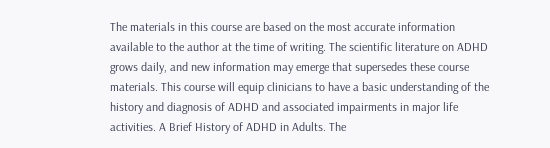The materials in this course are based on the most accurate information available to the author at the time of writing. The scientific literature on ADHD grows daily, and new information may emerge that supersedes these course materials. This course will equip clinicians to have a basic understanding of the history and diagnosis of ADHD and associated impairments in major life activities. A Brief History of ADHD in Adults. The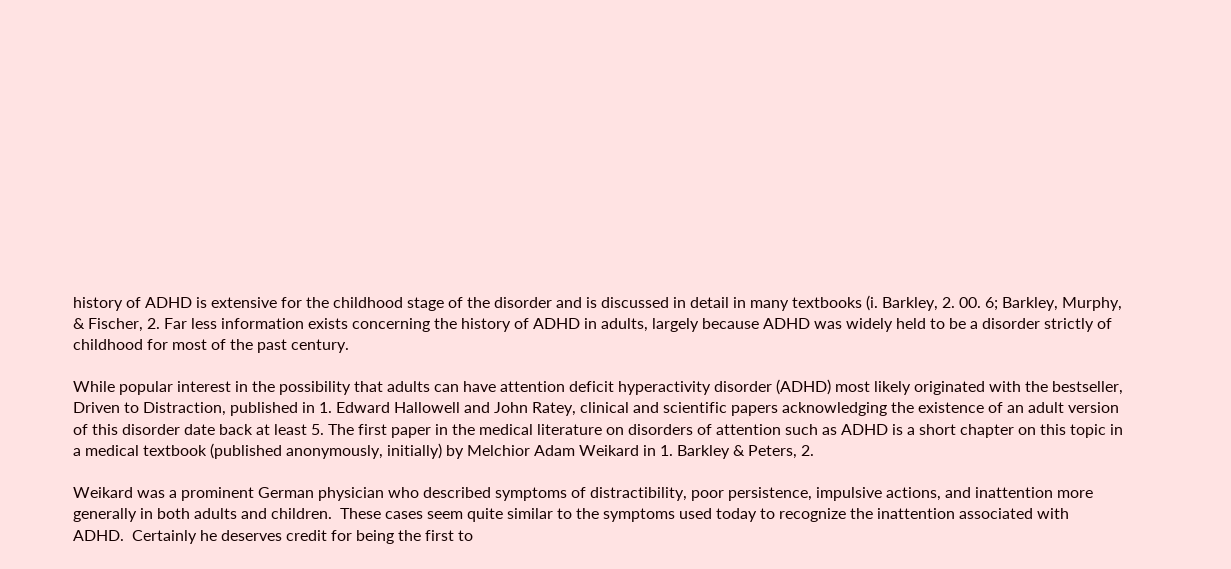history of ADHD is extensive for the childhood stage of the disorder and is discussed in detail in many textbooks (i. Barkley, 2. 00. 6; Barkley, Murphy, & Fischer, 2. Far less information exists concerning the history of ADHD in adults, largely because ADHD was widely held to be a disorder strictly of childhood for most of the past century.

While popular interest in the possibility that adults can have attention deficit hyperactivity disorder (ADHD) most likely originated with the bestseller, Driven to Distraction, published in 1. Edward Hallowell and John Ratey, clinical and scientific papers acknowledging the existence of an adult version of this disorder date back at least 5. The first paper in the medical literature on disorders of attention such as ADHD is a short chapter on this topic in a medical textbook (published anonymously, initially) by Melchior Adam Weikard in 1. Barkley & Peters, 2.

Weikard was a prominent German physician who described symptoms of distractibility, poor persistence, impulsive actions, and inattention more generally in both adults and children.  These cases seem quite similar to the symptoms used today to recognize the inattention associated with ADHD.  Certainly he deserves credit for being the first to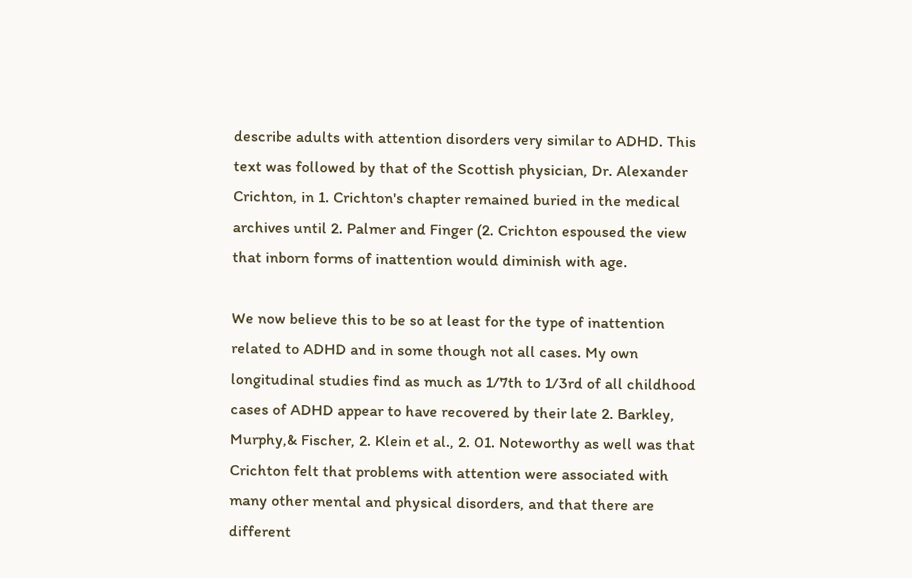describe adults with attention disorders very similar to ADHD. This text was followed by that of the Scottish physician, Dr. Alexander Crichton, in 1. Crichton's chapter remained buried in the medical archives until 2. Palmer and Finger (2. Crichton espoused the view that inborn forms of inattention would diminish with age.

We now believe this to be so at least for the type of inattention related to ADHD and in some though not all cases. My own longitudinal studies find as much as 1/7th to 1/3rd of all childhood cases of ADHD appear to have recovered by their late 2. Barkley, Murphy,& Fischer, 2. Klein et al., 2. 01. Noteworthy as well was that Crichton felt that problems with attention were associated with many other mental and physical disorders, and that there are different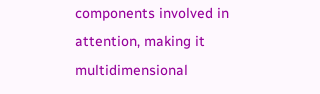components involved in attention, making it multidimensional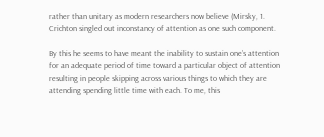rather than unitary as modern researchers now believe (Mirsky, 1. Crichton singled out inconstancy of attention as one such component.

By this he seems to have meant the inability to sustain one’s attention for an adequate period of time toward a particular object of attention resulting in people skipping across various things to which they are attending spending little time with each. To me, this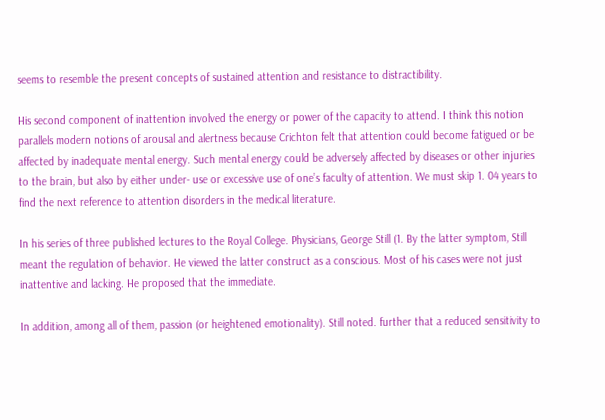seems to resemble the present concepts of sustained attention and resistance to distractibility.

His second component of inattention involved the energy or power of the capacity to attend. I think this notion parallels modern notions of arousal and alertness because Crichton felt that attention could become fatigued or be affected by inadequate mental energy. Such mental energy could be adversely affected by diseases or other injuries to the brain, but also by either under- use or excessive use of one’s faculty of attention. We must skip 1. 04 years to find the next reference to attention disorders in the medical literature.

In his series of three published lectures to the Royal College. Physicians, George Still (1. By the latter symptom, Still meant the regulation of behavior. He viewed the latter construct as a conscious. Most of his cases were not just inattentive and lacking. He proposed that the immediate.

In addition, among all of them, passion (or heightened emotionality). Still noted. further that a reduced sensitivity to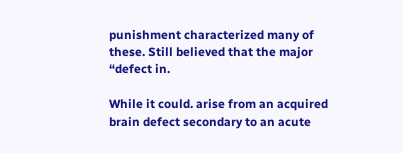punishment characterized many of these. Still believed that the major “defect in.

While it could. arise from an acquired brain defect secondary to an acute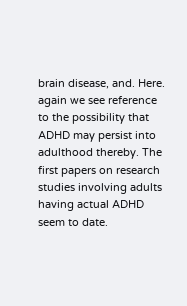brain disease, and. Here. again we see reference to the possibility that ADHD may persist into adulthood thereby. The first papers on research studies involving adults having actual ADHD seem to date.